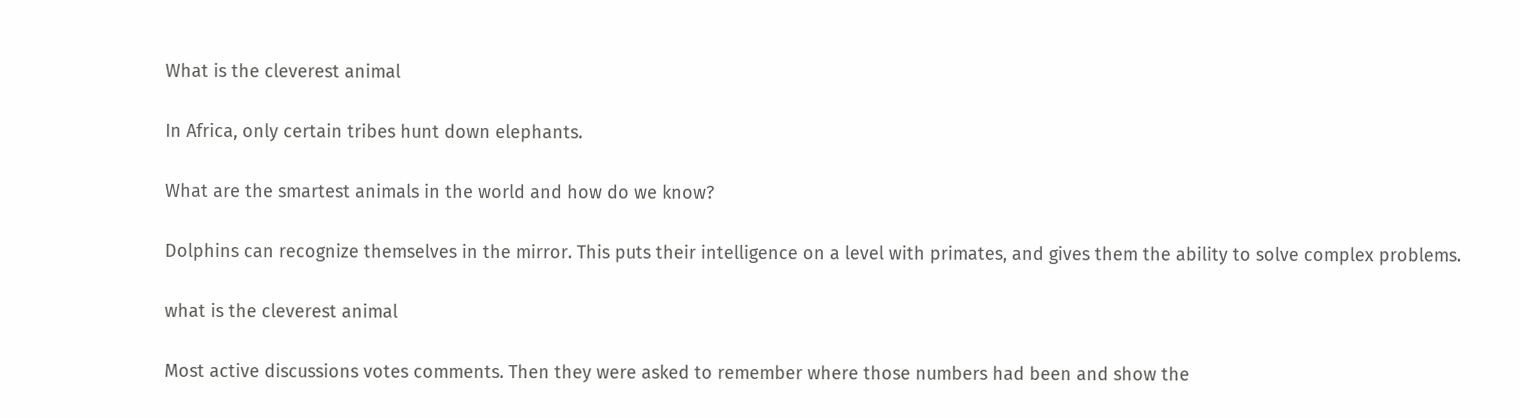What is the cleverest animal

In Africa, only certain tribes hunt down elephants.

What are the smartest animals in the world and how do we know?

Dolphins can recognize themselves in the mirror. This puts their intelligence on a level with primates, and gives them the ability to solve complex problems.

what is the cleverest animal

Most active discussions votes comments. Then they were asked to remember where those numbers had been and show the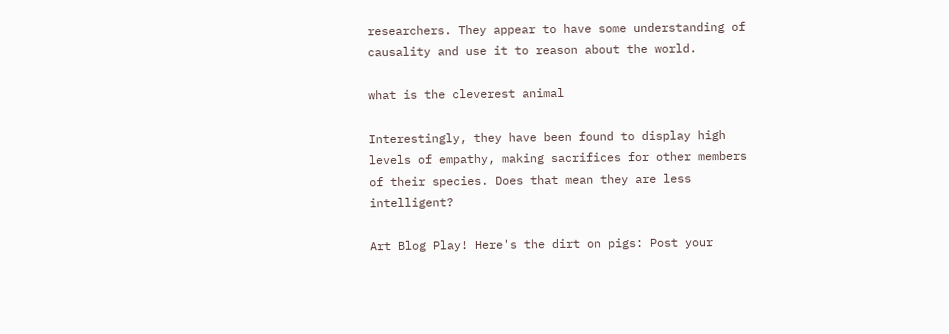researchers. They appear to have some understanding of causality and use it to reason about the world.

what is the cleverest animal

Interestingly, they have been found to display high levels of empathy, making sacrifices for other members of their species. Does that mean they are less intelligent?

Art Blog Play! Here's the dirt on pigs: Post your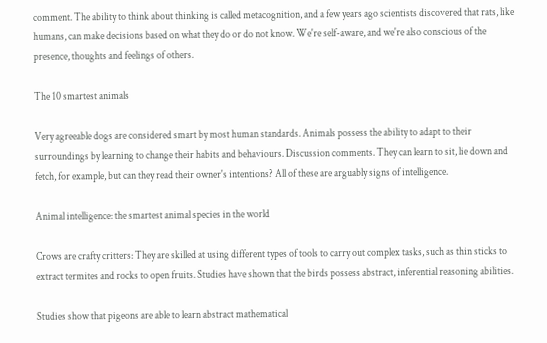comment. The ability to think about thinking is called metacognition, and a few years ago scientists discovered that rats, like humans, can make decisions based on what they do or do not know. We're self-aware, and we're also conscious of the presence, thoughts and feelings of others.

The 10 smartest animals

Very agreeable dogs are considered smart by most human standards. Animals possess the ability to adapt to their surroundings by learning to change their habits and behaviours. Discussion comments. They can learn to sit, lie down and fetch, for example, but can they read their owner's intentions? All of these are arguably signs of intelligence.

Animal intelligence: the smartest animal species in the world

Crows are crafty critters: They are skilled at using different types of tools to carry out complex tasks, such as thin sticks to extract termites and rocks to open fruits. Studies have shown that the birds possess abstract, inferential reasoning abilities.

Studies show that pigeons are able to learn abstract mathematical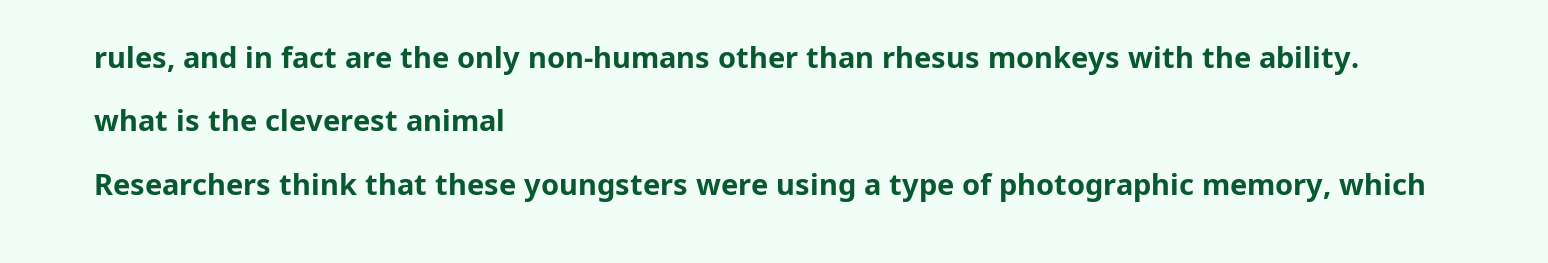rules, and in fact are the only non-humans other than rhesus monkeys with the ability.

what is the cleverest animal

Researchers think that these youngsters were using a type of photographic memory, which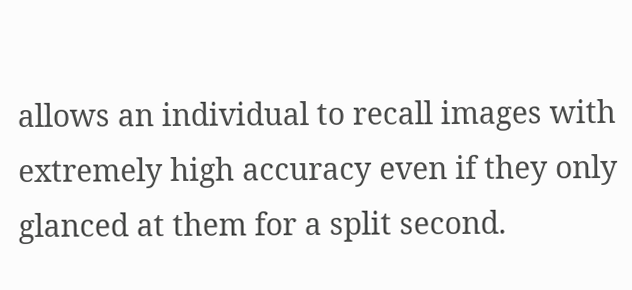allows an individual to recall images with extremely high accuracy even if they only glanced at them for a split second.